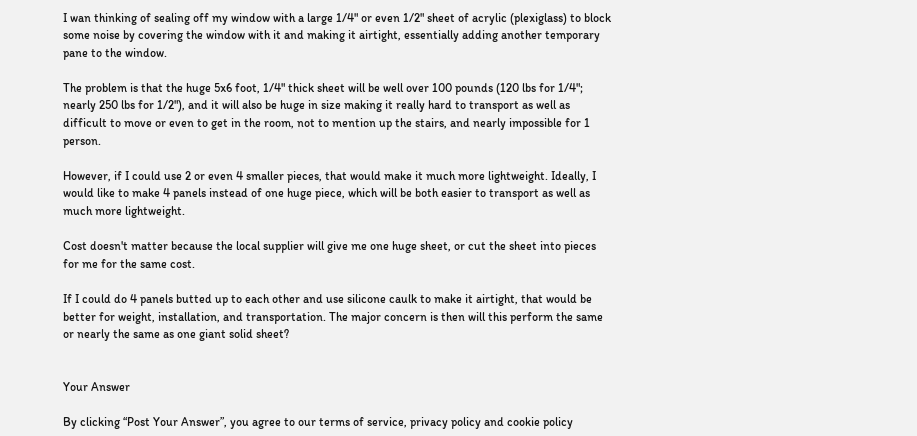I wan thinking of sealing off my window with a large 1/4" or even 1/2" sheet of acrylic (plexiglass) to block some noise by covering the window with it and making it airtight, essentially adding another temporary pane to the window.

The problem is that the huge 5x6 foot, 1/4" thick sheet will be well over 100 pounds (120 lbs for 1/4"; nearly 250 lbs for 1/2"), and it will also be huge in size making it really hard to transport as well as difficult to move or even to get in the room, not to mention up the stairs, and nearly impossible for 1 person.

However, if I could use 2 or even 4 smaller pieces, that would make it much more lightweight. Ideally, I would like to make 4 panels instead of one huge piece, which will be both easier to transport as well as much more lightweight.

Cost doesn't matter because the local supplier will give me one huge sheet, or cut the sheet into pieces for me for the same cost.

If I could do 4 panels butted up to each other and use silicone caulk to make it airtight, that would be better for weight, installation, and transportation. The major concern is then will this perform the same or nearly the same as one giant solid sheet?


Your Answer

By clicking “Post Your Answer”, you agree to our terms of service, privacy policy and cookie policy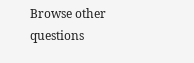Browse other questions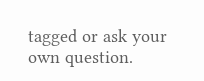tagged or ask your own question.